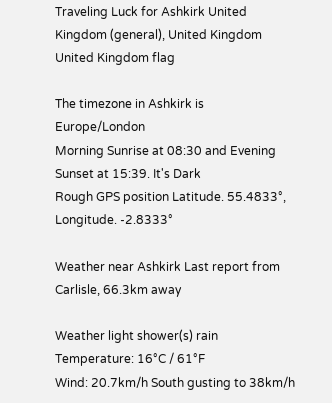Traveling Luck for Ashkirk United Kingdom (general), United Kingdom United Kingdom flag

The timezone in Ashkirk is Europe/London
Morning Sunrise at 08:30 and Evening Sunset at 15:39. It's Dark
Rough GPS position Latitude. 55.4833°, Longitude. -2.8333°

Weather near Ashkirk Last report from Carlisle, 66.3km away

Weather light shower(s) rain Temperature: 16°C / 61°F
Wind: 20.7km/h South gusting to 38km/h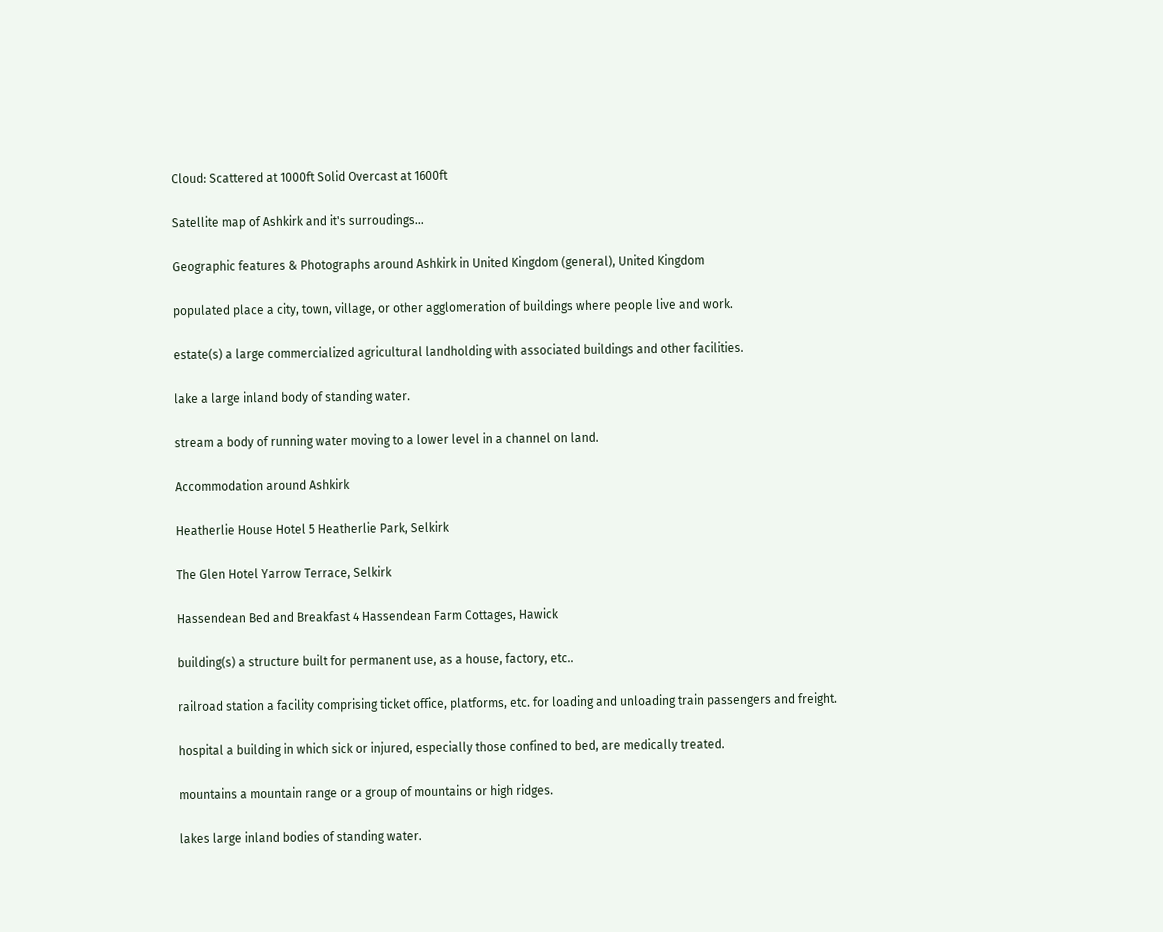Cloud: Scattered at 1000ft Solid Overcast at 1600ft

Satellite map of Ashkirk and it's surroudings...

Geographic features & Photographs around Ashkirk in United Kingdom (general), United Kingdom

populated place a city, town, village, or other agglomeration of buildings where people live and work.

estate(s) a large commercialized agricultural landholding with associated buildings and other facilities.

lake a large inland body of standing water.

stream a body of running water moving to a lower level in a channel on land.

Accommodation around Ashkirk

Heatherlie House Hotel 5 Heatherlie Park, Selkirk

The Glen Hotel Yarrow Terrace, Selkirk

Hassendean Bed and Breakfast 4 Hassendean Farm Cottages, Hawick

building(s) a structure built for permanent use, as a house, factory, etc..

railroad station a facility comprising ticket office, platforms, etc. for loading and unloading train passengers and freight.

hospital a building in which sick or injured, especially those confined to bed, are medically treated.

mountains a mountain range or a group of mountains or high ridges.

lakes large inland bodies of standing water.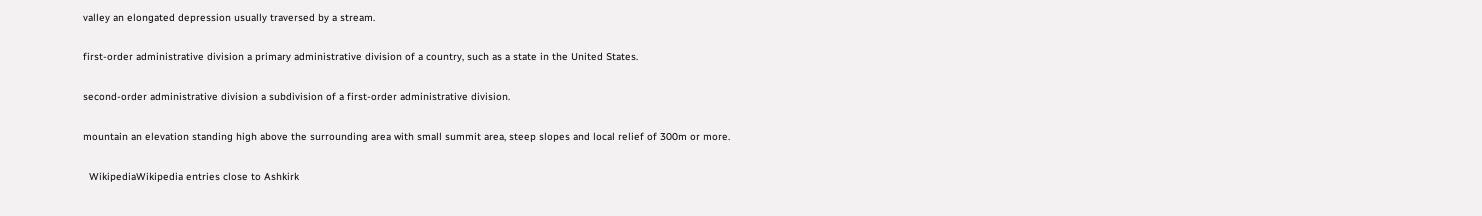valley an elongated depression usually traversed by a stream.

first-order administrative division a primary administrative division of a country, such as a state in the United States.

second-order administrative division a subdivision of a first-order administrative division.

mountain an elevation standing high above the surrounding area with small summit area, steep slopes and local relief of 300m or more.

  WikipediaWikipedia entries close to Ashkirk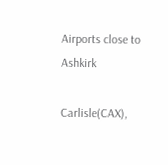Airports close to Ashkirk

Carlisle(CAX),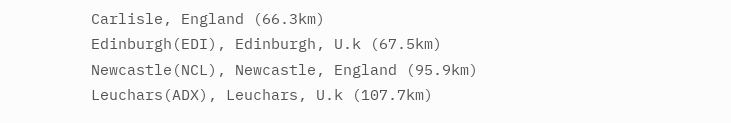Carlisle, England (66.3km)
Edinburgh(EDI), Edinburgh, U.k (67.5km)
Newcastle(NCL), Newcastle, England (95.9km)
Leuchars(ADX), Leuchars, U.k (107.7km)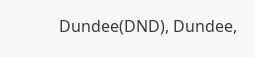Dundee(DND), Dundee,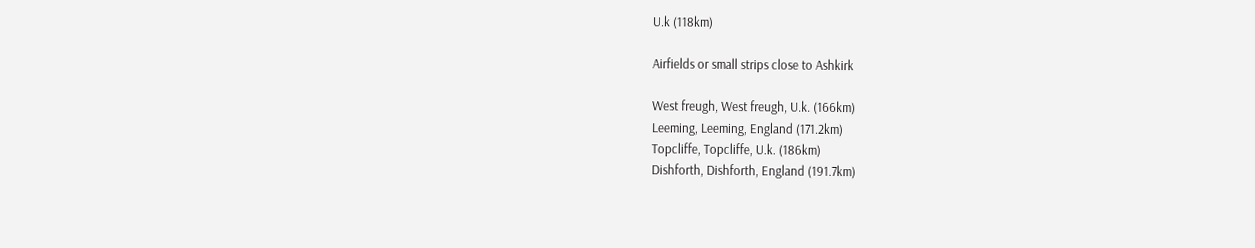U.k (118km)

Airfields or small strips close to Ashkirk

West freugh, West freugh, U.k. (166km)
Leeming, Leeming, England (171.2km)
Topcliffe, Topcliffe, U.k. (186km)
Dishforth, Dishforth, England (191.7km)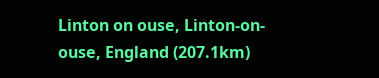Linton on ouse, Linton-on-ouse, England (207.1km)